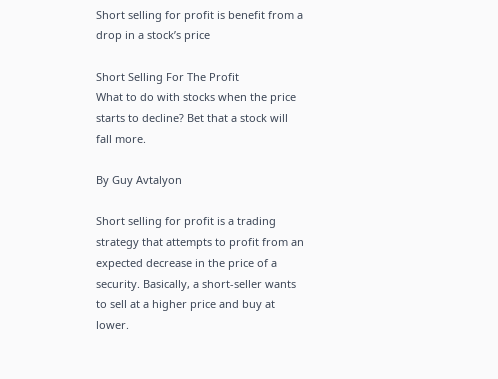Short selling for profit is benefit from a drop in a stock’s price

Short Selling For The Profit
What to do with stocks when the price starts to decline? Bet that a stock will fall more.

By Guy Avtalyon

Short selling for profit is a trading strategy that attempts to profit from an expected decrease in the price of a security. Basically, a short-seller wants to sell at a higher price and buy at lower.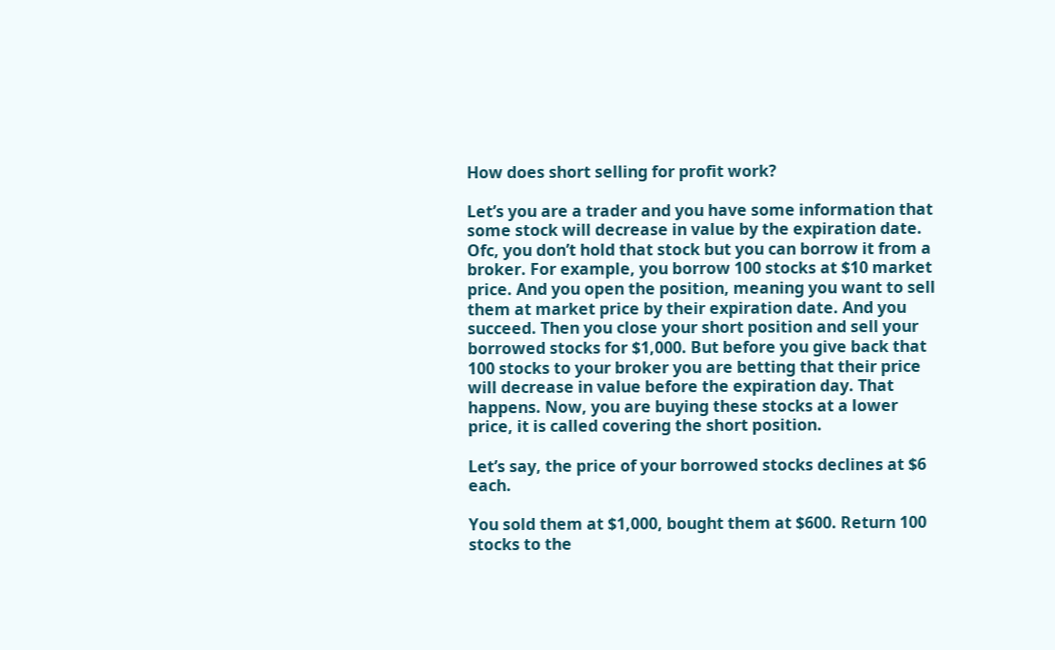How does short selling for profit work?

Let’s you are a trader and you have some information that some stock will decrease in value by the expiration date. Ofc, you don’t hold that stock but you can borrow it from a broker. For example, you borrow 100 stocks at $10 market price. And you open the position, meaning you want to sell them at market price by their expiration date. And you succeed. Then you close your short position and sell your borrowed stocks for $1,000. But before you give back that 100 stocks to your broker you are betting that their price will decrease in value before the expiration day. That happens. Now, you are buying these stocks at a lower price, it is called covering the short position.

Let’s say, the price of your borrowed stocks declines at $6 each.

You sold them at $1,000, bought them at $600. Return 100 stocks to the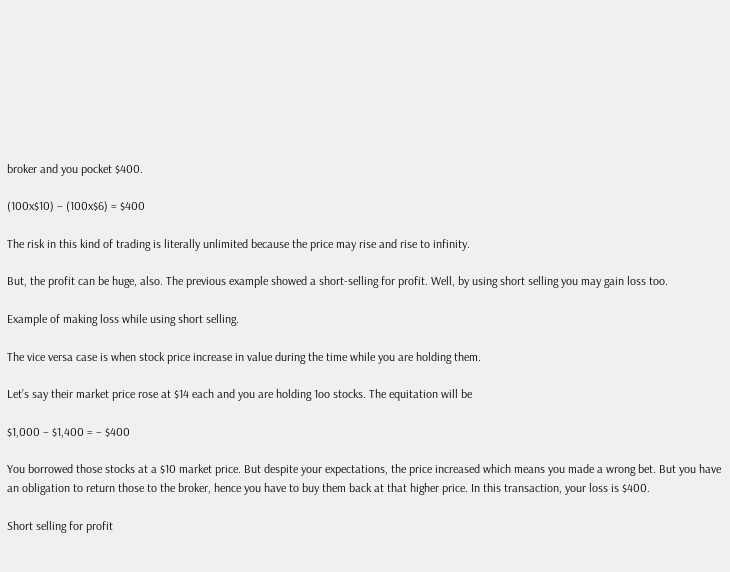broker and you pocket $400.

(100x$10) – (100x$6) = $400

The risk in this kind of trading is literally unlimited because the price may rise and rise to infinity.

But, the profit can be huge, also. The previous example showed a short-selling for profit. Well, by using short selling you may gain loss too.

Example of making loss while using short selling.

The vice versa case is when stock price increase in value during the time while you are holding them.

Let’s say their market price rose at $14 each and you are holding 1oo stocks. The equitation will be

$1,000 – $1,400 = – $400

You borrowed those stocks at a $10 market price. But despite your expectations, the price increased which means you made a wrong bet. But you have an obligation to return those to the broker, hence you have to buy them back at that higher price. In this transaction, your loss is $400.

Short selling for profit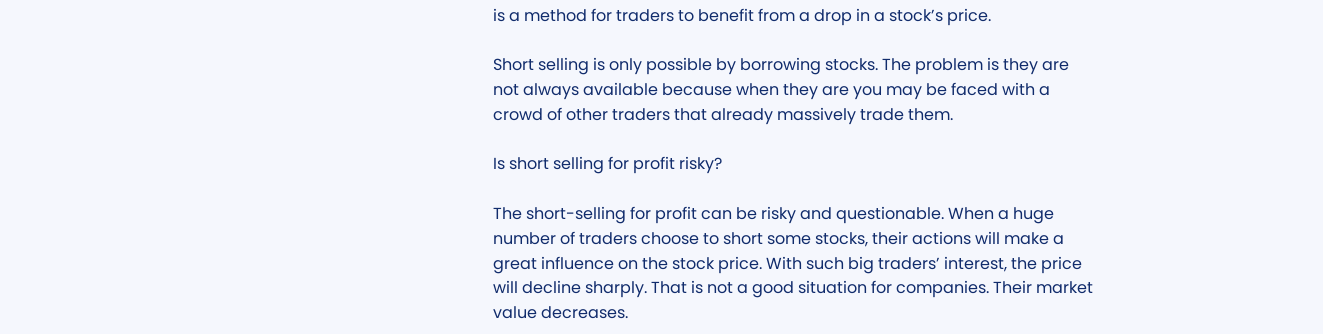is a method for traders to benefit from a drop in a stock’s price.

Short selling is only possible by borrowing stocks. The problem is they are not always available because when they are you may be faced with a crowd of other traders that already massively trade them.

Is short selling for profit risky?

The short-selling for profit can be risky and questionable. When a huge number of traders choose to short some stocks, their actions will make a great influence on the stock price. With such big traders’ interest, the price will decline sharply. That is not a good situation for companies. Their market value decreases.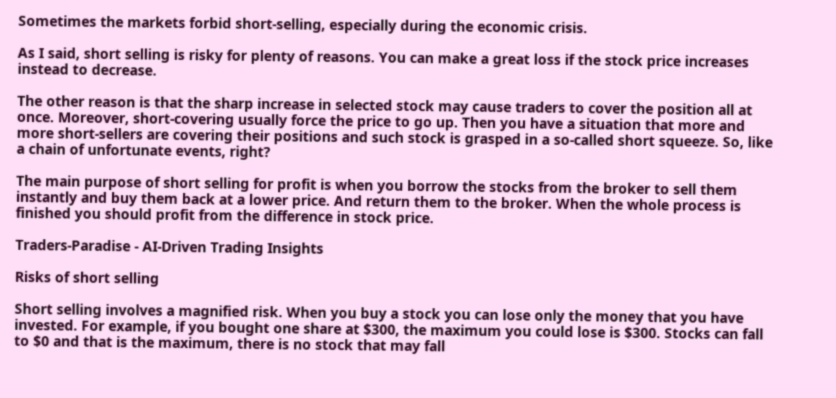Sometimes the markets forbid short-selling, especially during the economic crisis.

As I said, short selling is risky for plenty of reasons. You can make a great loss if the stock price increases instead to decrease.

The other reason is that the sharp increase in selected stock may cause traders to cover the position all at once. Moreover, short-covering usually force the price to go up. Then you have a situation that more and more short-sellers are covering their positions and such stock is grasped in a so-called short squeeze. So, like a chain of unfortunate events, right?

The main purpose of short selling for profit is when you borrow the stocks from the broker to sell them instantly and buy them back at a lower price. And return them to the broker. When the whole process is finished you should profit from the difference in stock price.

Traders-Paradise - AI-Driven Trading Insights

Risks of short selling

Short selling involves a magnified risk. When you buy a stock you can lose only the money that you have invested. For example, if you bought one share at $300, the maximum you could lose is $300. Stocks can fall to $0 and that is the maximum, there is no stock that may fall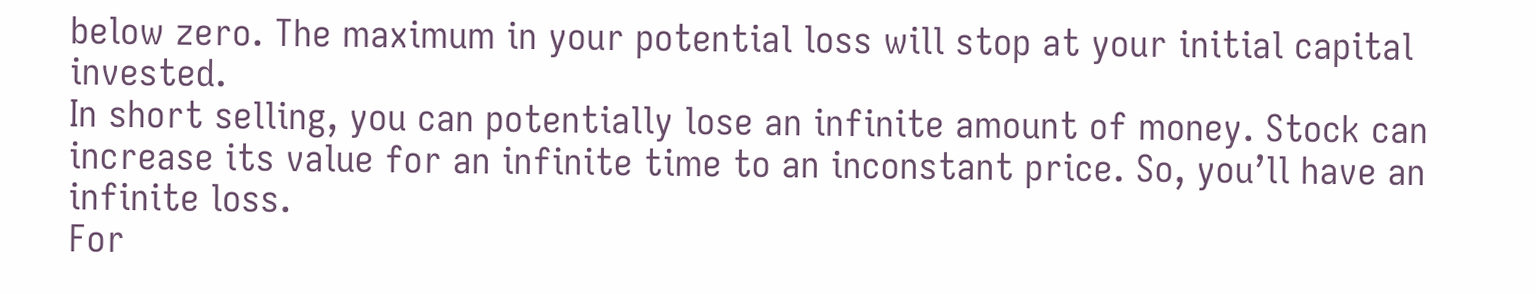below zero. The maximum in your potential loss will stop at your initial capital invested.
In short selling, you can potentially lose an infinite amount of money. Stock can increase its value for an infinite time to an inconstant price. So, you’ll have an infinite loss.
For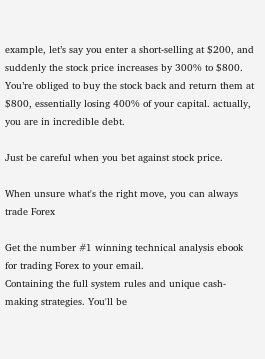example, let’s say you enter a short-selling at $200, and suddenly the stock price increases by 300% to $800. You’re obliged to buy the stock back and return them at $800, essentially losing 400% of your capital. actually, you are in incredible debt.

Just be careful when you bet against stock price.

When unsure what's the right move, you can always trade Forex

Get the number #1 winning technical analysis ebook for trading Forex to your email.
Containing the full system rules and unique cash-making strategies. You'll be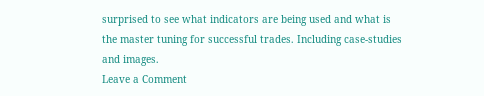surprised to see what indicators are being used and what is the master tuning for successful trades. Including case-studies and images.
Leave a Comment